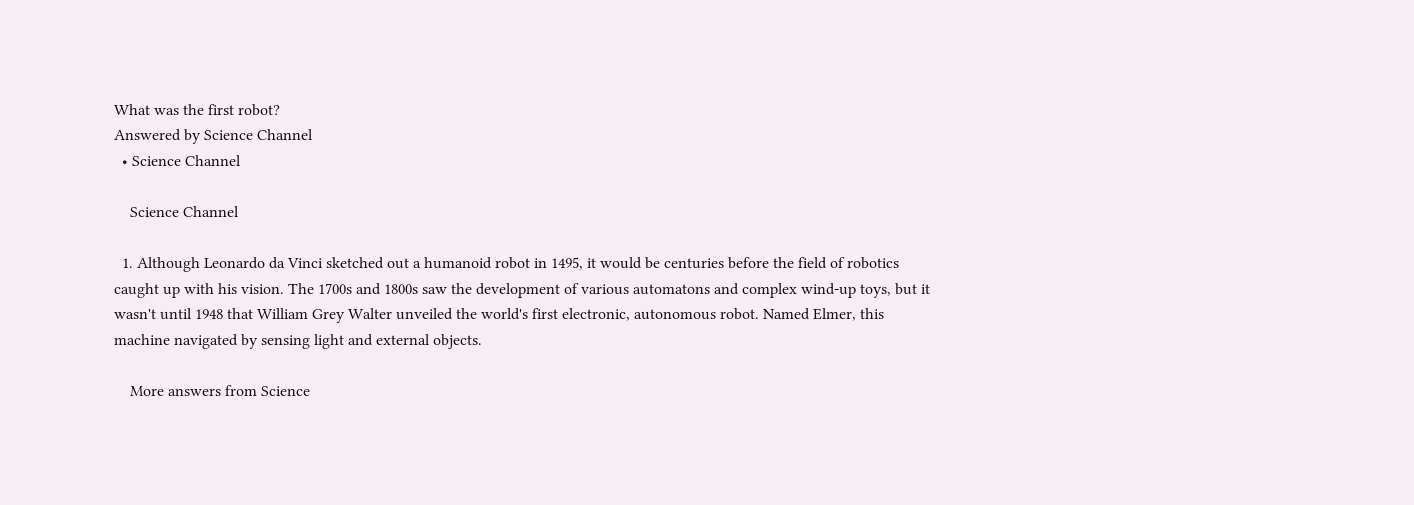What was the first robot?
Answered by Science Channel
  • Science Channel

    Science Channel

  1. Although Leonardo da Vinci sketched out a humanoid robot in 1495, it would be centuries before the field of robotics caught up with his vision. The 1700s and 1800s saw the development of various automatons and complex wind-up toys, but it wasn't until 1948 that William Grey Walter unveiled the world's first electronic, autonomous robot. Named Elmer, this machine navigated by sensing light and external objects.

    More answers from Science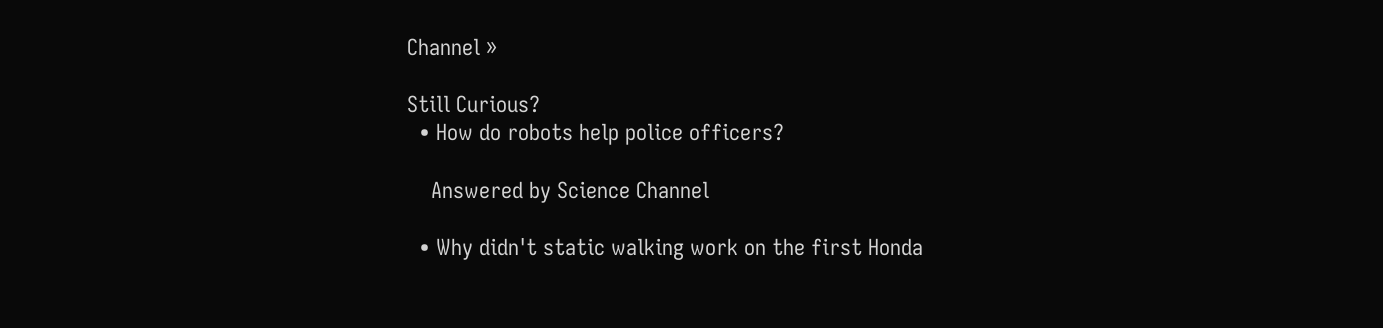Channel »

Still Curious?
  • How do robots help police officers?

    Answered by Science Channel

  • Why didn't static walking work on the first Honda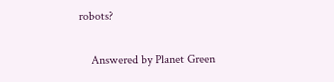robots?

    Answered by Planet Green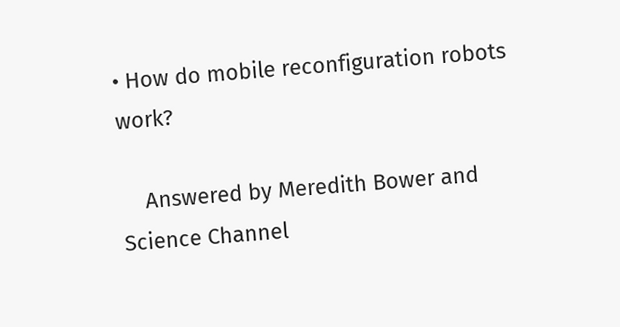• How do mobile reconfiguration robots work?

    Answered by Meredith Bower and Science Channel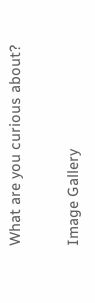What are you curious about?

Image Gallery